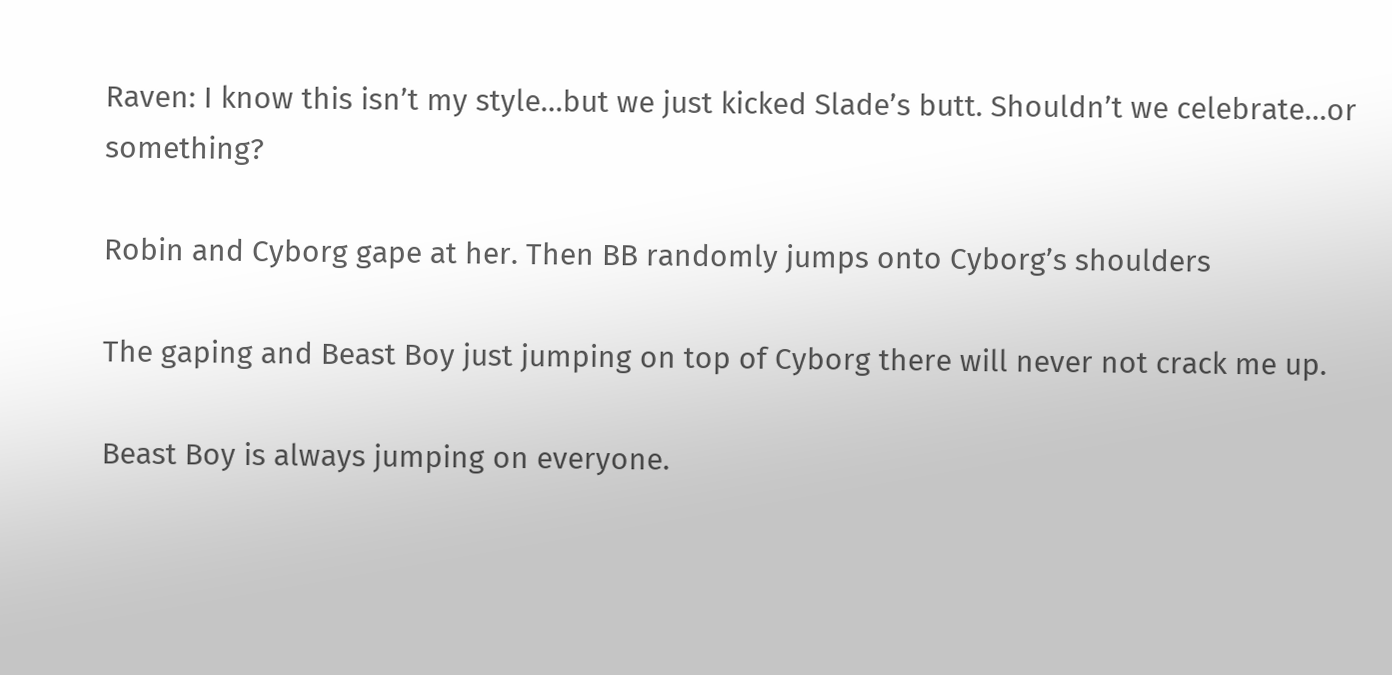Raven: I know this isn’t my style…but we just kicked Slade’s butt. Shouldn’t we celebrate…or something?

Robin and Cyborg gape at her. Then BB randomly jumps onto Cyborg’s shoulders

The gaping and Beast Boy just jumping on top of Cyborg there will never not crack me up.

Beast Boy is always jumping on everyone.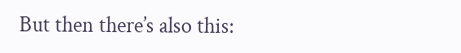But then there’s also this: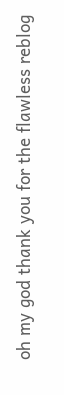oh my god thank you for the flawless reblog